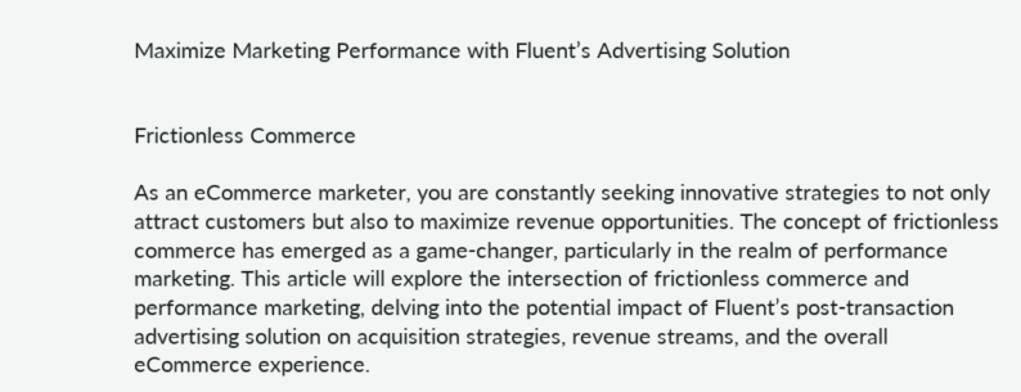Maximize Marketing Performance with Fluent’s Advertising Solution


Frictionless Commerce

As an eCommerce marketer, you are constantly seeking innovative strategies to not only attract customers but also to maximize revenue opportunities. The concept of frictionless commerce has emerged as a game-changer, particularly in the realm of performance marketing. This article will explore the intersection of frictionless commerce and performance marketing, delving into the potential impact of Fluent’s post-transaction advertising solution on acquisition strategies, revenue streams, and the overall eCommerce experience.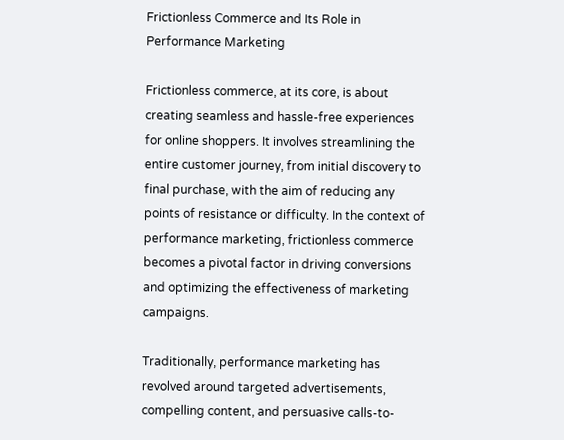Frictionless Commerce and Its Role in Performance Marketing

Frictionless commerce, at its core, is about creating seamless and hassle-free experiences for online shoppers. It involves streamlining the entire customer journey, from initial discovery to final purchase, with the aim of reducing any points of resistance or difficulty. In the context of performance marketing, frictionless commerce becomes a pivotal factor in driving conversions and optimizing the effectiveness of marketing campaigns.

Traditionally, performance marketing has revolved around targeted advertisements, compelling content, and persuasive calls-to-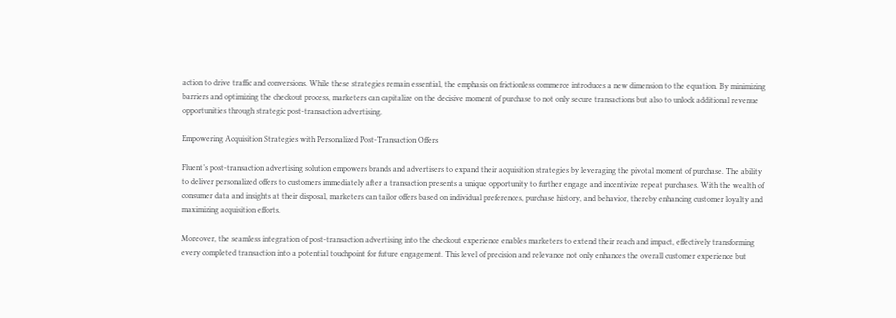action to drive traffic and conversions. While these strategies remain essential, the emphasis on frictionless commerce introduces a new dimension to the equation. By minimizing barriers and optimizing the checkout process, marketers can capitalize on the decisive moment of purchase to not only secure transactions but also to unlock additional revenue opportunities through strategic post-transaction advertising.

Empowering Acquisition Strategies with Personalized Post-Transaction Offers

Fluent’s post-transaction advertising solution empowers brands and advertisers to expand their acquisition strategies by leveraging the pivotal moment of purchase. The ability to deliver personalized offers to customers immediately after a transaction presents a unique opportunity to further engage and incentivize repeat purchases. With the wealth of consumer data and insights at their disposal, marketers can tailor offers based on individual preferences, purchase history, and behavior, thereby enhancing customer loyalty and maximizing acquisition efforts.

Moreover, the seamless integration of post-transaction advertising into the checkout experience enables marketers to extend their reach and impact, effectively transforming every completed transaction into a potential touchpoint for future engagement. This level of precision and relevance not only enhances the overall customer experience but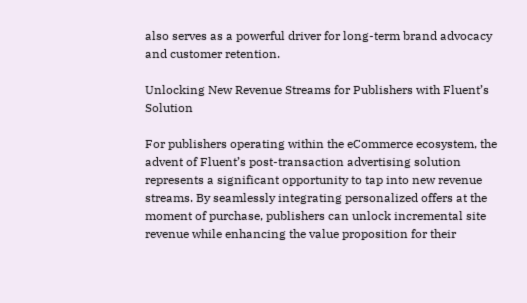also serves as a powerful driver for long-term brand advocacy and customer retention.

Unlocking New Revenue Streams for Publishers with Fluent’s Solution

For publishers operating within the eCommerce ecosystem, the advent of Fluent’s post-transaction advertising solution represents a significant opportunity to tap into new revenue streams. By seamlessly integrating personalized offers at the moment of purchase, publishers can unlock incremental site revenue while enhancing the value proposition for their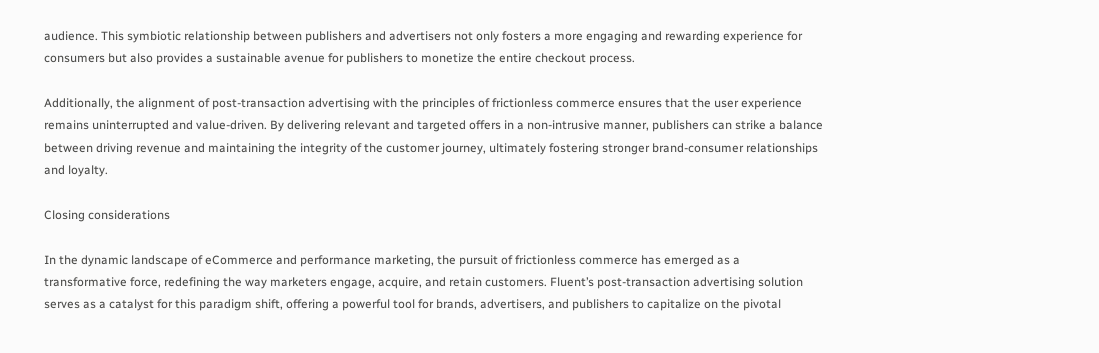audience. This symbiotic relationship between publishers and advertisers not only fosters a more engaging and rewarding experience for consumers but also provides a sustainable avenue for publishers to monetize the entire checkout process.

Additionally, the alignment of post-transaction advertising with the principles of frictionless commerce ensures that the user experience remains uninterrupted and value-driven. By delivering relevant and targeted offers in a non-intrusive manner, publishers can strike a balance between driving revenue and maintaining the integrity of the customer journey, ultimately fostering stronger brand-consumer relationships and loyalty.

Closing considerations

In the dynamic landscape of eCommerce and performance marketing, the pursuit of frictionless commerce has emerged as a transformative force, redefining the way marketers engage, acquire, and retain customers. Fluent’s post-transaction advertising solution serves as a catalyst for this paradigm shift, offering a powerful tool for brands, advertisers, and publishers to capitalize on the pivotal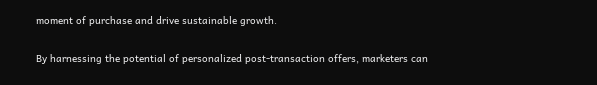moment of purchase and drive sustainable growth.

By harnessing the potential of personalized post-transaction offers, marketers can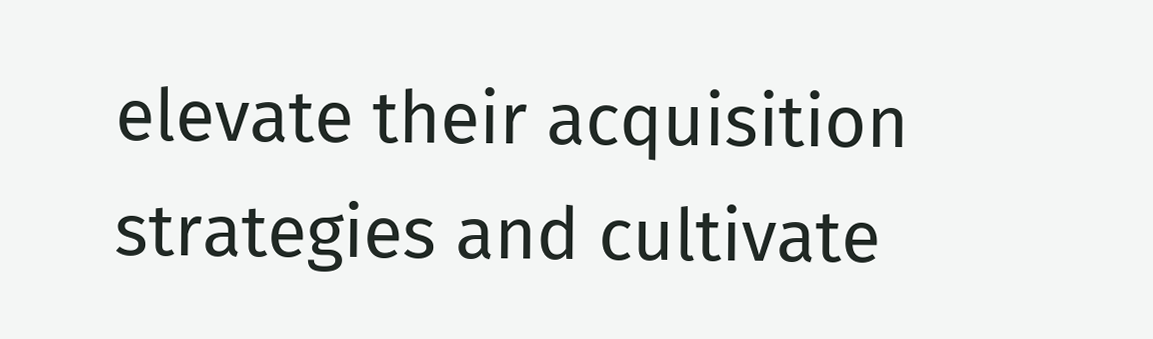elevate their acquisition strategies and cultivate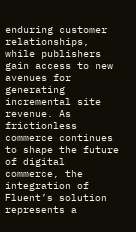enduring customer relationships, while publishers gain access to new avenues for generating incremental site revenue. As frictionless commerce continues to shape the future of digital commerce, the integration of Fluent’s solution represents a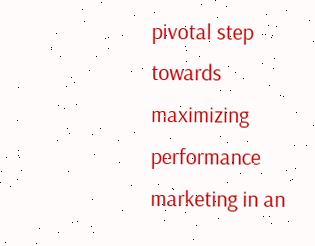pivotal step towards maximizing performance marketing in an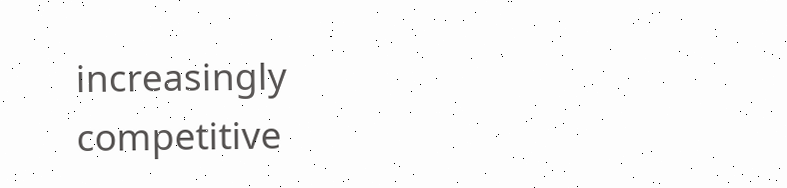increasingly competitive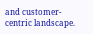and customer-centric landscape.